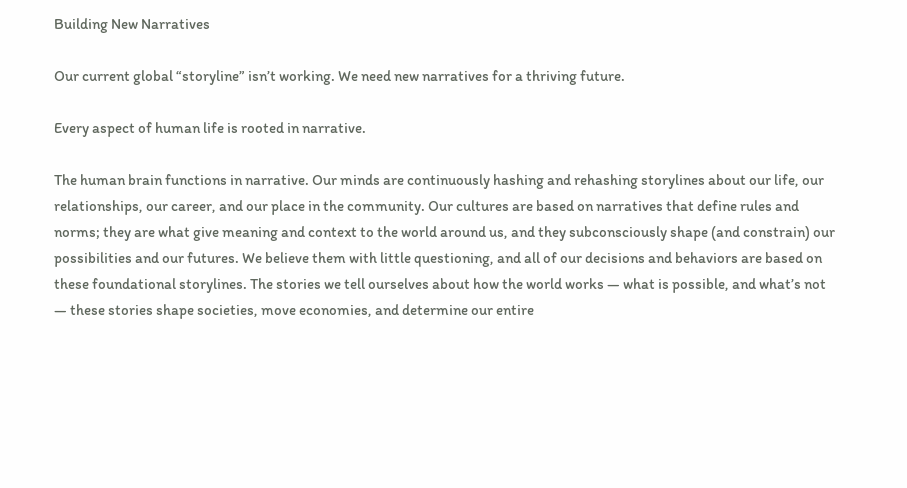Building New Narratives

Our current global “storyline” isn’t working. We need new narratives for a thriving future.

Every aspect of human life is rooted in narrative.

The human brain functions in narrative. Our minds are continuously hashing and rehashing storylines about our life, our relationships, our career, and our place in the community. Our cultures are based on narratives that define rules and norms; they are what give meaning and context to the world around us, and they subconsciously shape (and constrain) our possibilities and our futures. We believe them with little questioning, and all of our decisions and behaviors are based on these foundational storylines. The stories we tell ourselves about how the world works — what is possible, and what’s not — these stories shape societies, move economies, and determine our entire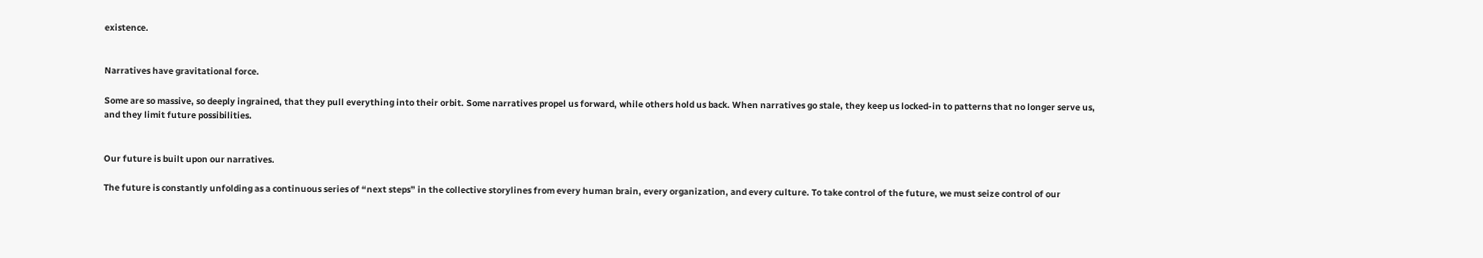existence.


Narratives have gravitational force.

Some are so massive, so deeply ingrained, that they pull everything into their orbit. Some narratives propel us forward, while others hold us back. When narratives go stale, they keep us locked-in to patterns that no longer serve us, and they limit future possibilities.


Our future is built upon our narratives.

The future is constantly unfolding as a continuous series of “next steps” in the collective storylines from every human brain, every organization, and every culture. To take control of the future, we must seize control of our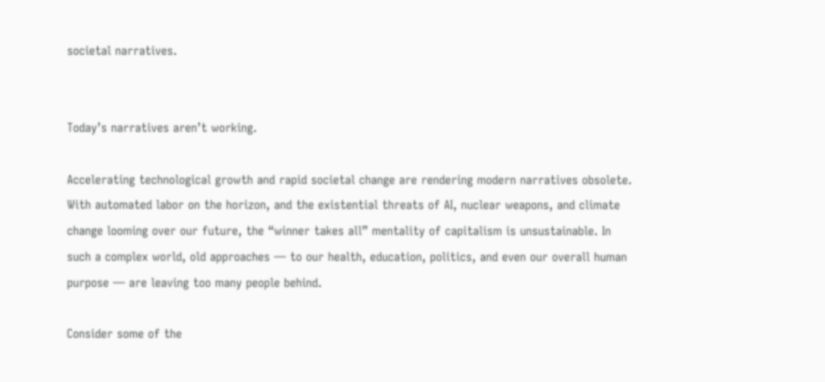societal narratives.


Today’s narratives aren’t working.

Accelerating technological growth and rapid societal change are rendering modern narratives obsolete. With automated labor on the horizon, and the existential threats of AI, nuclear weapons, and climate change looming over our future, the “winner takes all” mentality of capitalism is unsustainable. In such a complex world, old approaches — to our health, education, politics, and even our overall human purpose — are leaving too many people behind.

Consider some of the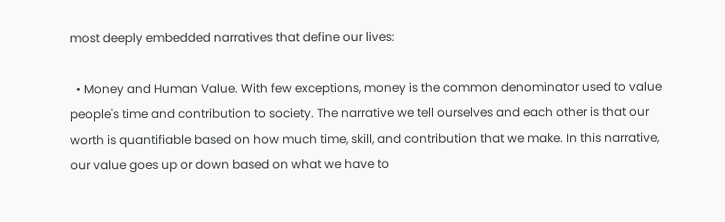most deeply embedded narratives that define our lives:

  • Money and Human Value. With few exceptions, money is the common denominator used to value people's time and contribution to society. The narrative we tell ourselves and each other is that our worth is quantifiable based on how much time, skill, and contribution that we make. In this narrative, our value goes up or down based on what we have to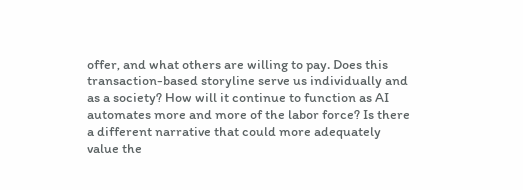offer, and what others are willing to pay. Does this transaction-based storyline serve us individually and as a society? How will it continue to function as AI automates more and more of the labor force? Is there a different narrative that could more adequately value the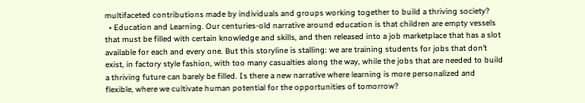multifaceted contributions made by individuals and groups working together to build a thriving society?
  • Education and Learning. Our centuries-old narrative around education is that children are empty vessels that must be filled with certain knowledge and skills, and then released into a job marketplace that has a slot available for each and every one. But this storyline is stalling: we are training students for jobs that don’t exist, in factory style fashion, with too many casualties along the way, while the jobs that are needed to build a thriving future can barely be filled. Is there a new narrative where learning is more personalized and flexible, where we cultivate human potential for the opportunities of tomorrow?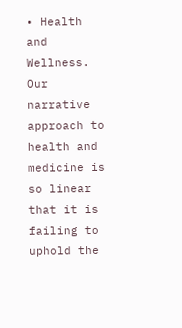• Health and Wellness. Our narrative approach to health and medicine is so linear that it is failing to uphold the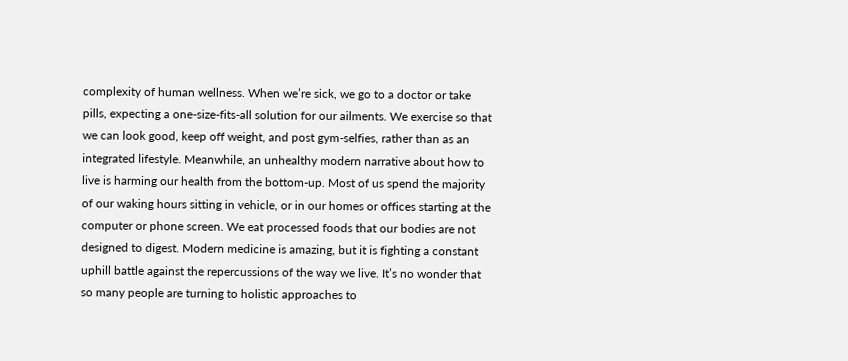complexity of human wellness. When we’re sick, we go to a doctor or take pills, expecting a one-size-fits-all solution for our ailments. We exercise so that we can look good, keep off weight, and post gym-selfies, rather than as an integrated lifestyle. Meanwhile, an unhealthy modern narrative about how to live is harming our health from the bottom-up. Most of us spend the majority of our waking hours sitting in vehicle, or in our homes or offices starting at the computer or phone screen. We eat processed foods that our bodies are not designed to digest. Modern medicine is amazing, but it is fighting a constant uphill battle against the repercussions of the way we live. It’s no wonder that so many people are turning to holistic approaches to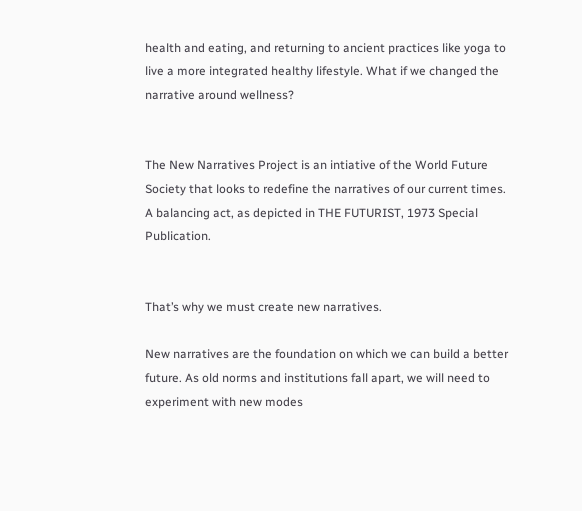health and eating, and returning to ancient practices like yoga to live a more integrated healthy lifestyle. What if we changed the narrative around wellness?


The New Narratives Project is an intiative of the World Future Society that looks to redefine the narratives of our current times.
A balancing act, as depicted in THE FUTURIST, 1973 Special Publication.


That’s why we must create new narratives.

New narratives are the foundation on which we can build a better future. As old norms and institutions fall apart, we will need to experiment with new modes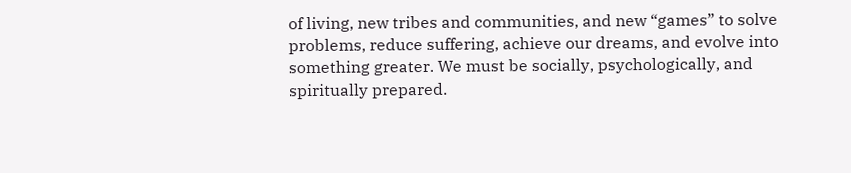of living, new tribes and communities, and new “games” to solve problems, reduce suffering, achieve our dreams, and evolve into something greater. We must be socially, psychologically, and spiritually prepared.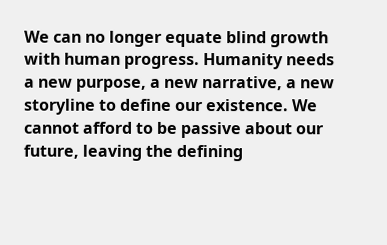We can no longer equate blind growth with human progress. Humanity needs a new purpose, a new narrative, a new storyline to define our existence. We cannot afford to be passive about our future, leaving the defining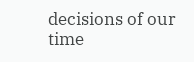decisions of our time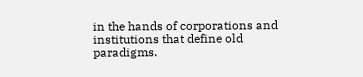in the hands of corporations and institutions that define old paradigms.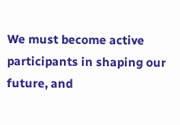We must become active participants in shaping our future, and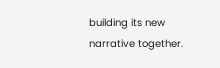building its new narrative together.